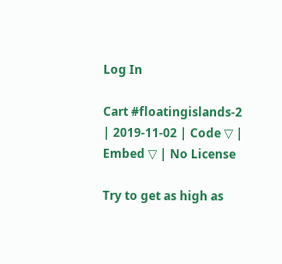Log In

Cart #floatingislands-2 | 2019-11-02 | Code ▽ | Embed ▽ | No License

Try to get as high as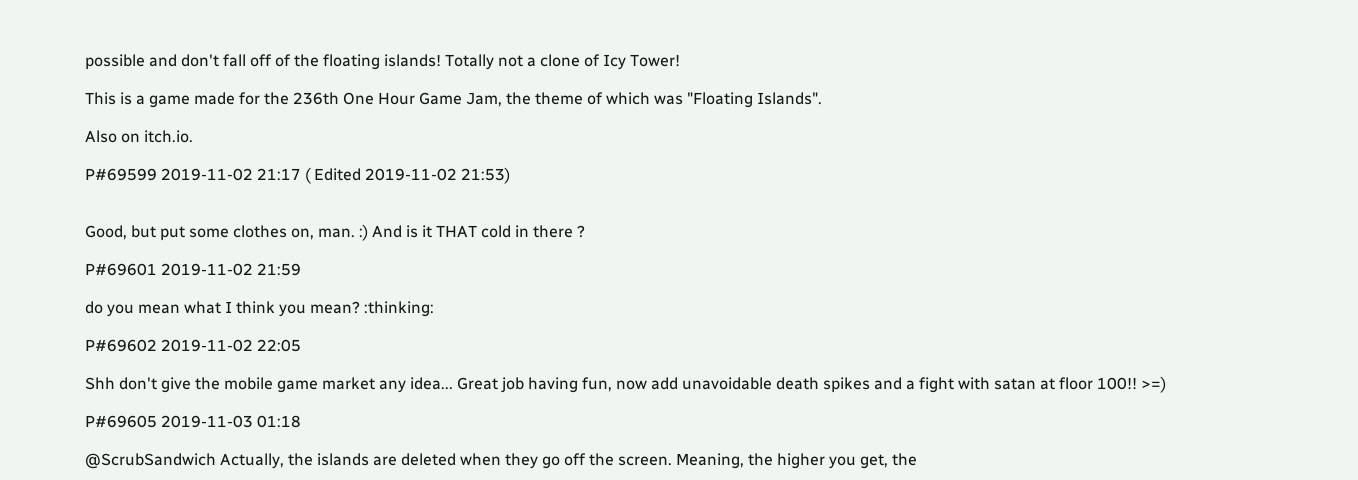possible and don't fall off of the floating islands! Totally not a clone of Icy Tower!

This is a game made for the 236th One Hour Game Jam, the theme of which was "Floating Islands".

Also on itch.io.

P#69599 2019-11-02 21:17 ( Edited 2019-11-02 21:53)


Good, but put some clothes on, man. :) And is it THAT cold in there ?

P#69601 2019-11-02 21:59

do you mean what I think you mean? :thinking:

P#69602 2019-11-02 22:05

Shh don't give the mobile game market any idea... Great job having fun, now add unavoidable death spikes and a fight with satan at floor 100!! >=)

P#69605 2019-11-03 01:18

@ScrubSandwich Actually, the islands are deleted when they go off the screen. Meaning, the higher you get, the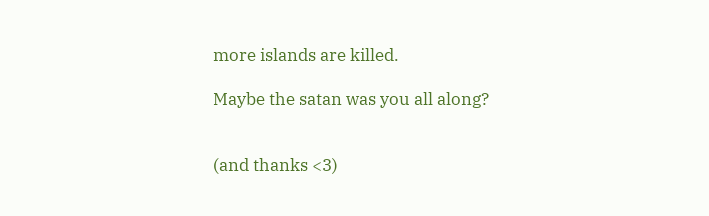more islands are killed.

Maybe the satan was you all along?


(and thanks <3)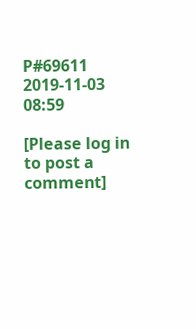P#69611 2019-11-03 08:59

[Please log in to post a comment]